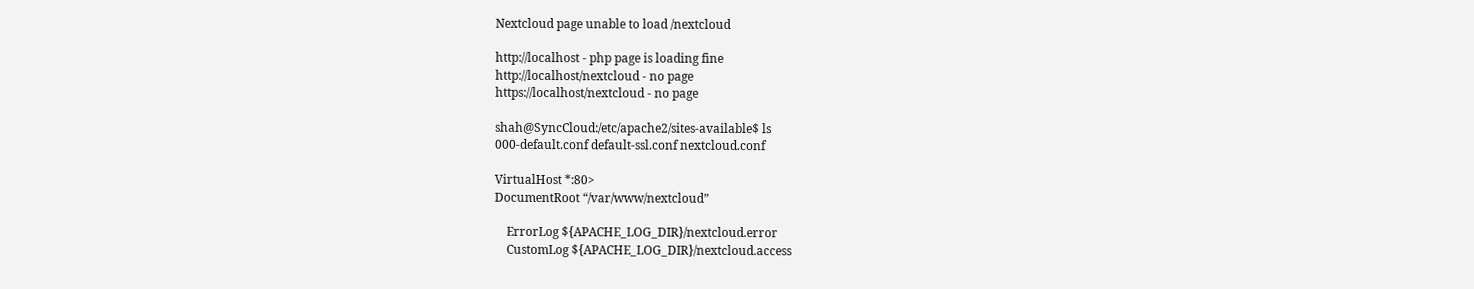Nextcloud page unable to load /nextcloud

http://localhost - php page is loading fine
http://localhost/nextcloud - no page
https://localhost/nextcloud - no page

shah@SyncCloud:/etc/apache2/sites-available$ ls
000-default.conf default-ssl.conf nextcloud.conf

VirtualHost *:80>
DocumentRoot “/var/www/nextcloud”

    ErrorLog ${APACHE_LOG_DIR}/nextcloud.error
    CustomLog ${APACHE_LOG_DIR}/nextcloud.access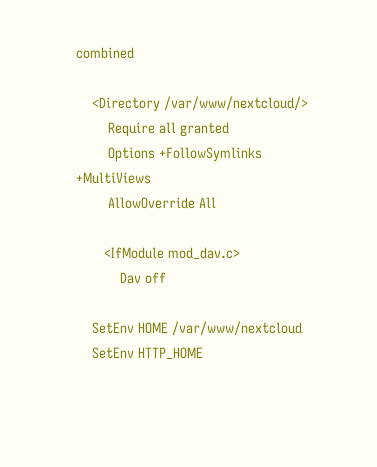combined

    <Directory /var/www/nextcloud/>
        Require all granted
        Options +FollowSymlinks +MultiViews
        AllowOverride All

       <IfModule mod_dav.c>
           Dav off

    SetEnv HOME /var/www/nextcloud
    SetEnv HTTP_HOME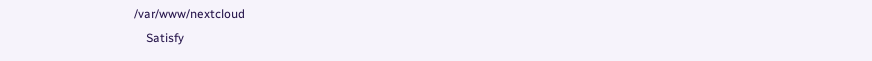/var/www/nextcloud
    Satisfy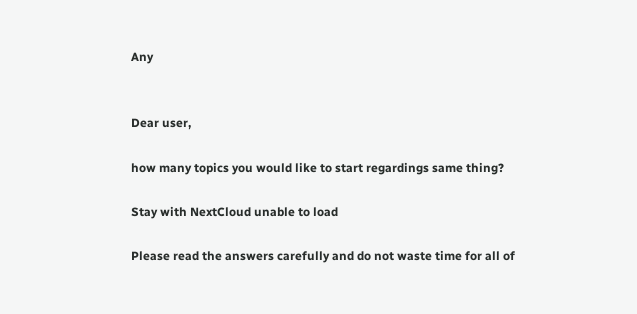Any


Dear user,

how many topics you would like to start regardings same thing?

Stay with NextCloud unable to load

Please read the answers carefully and do not waste time for all of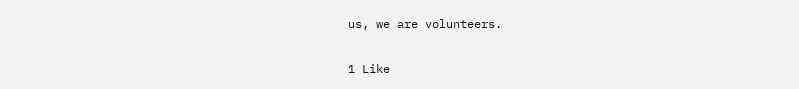us, we are volunteers.

1 Like